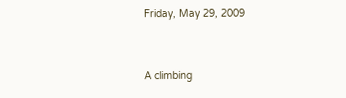Friday, May 29, 2009


A climbing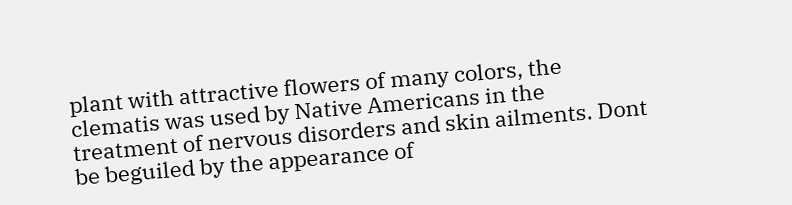plant with attractive flowers of many colors, the clematis was used by Native Americans in the treatment of nervous disorders and skin ailments. Dont be beguiled by the appearance of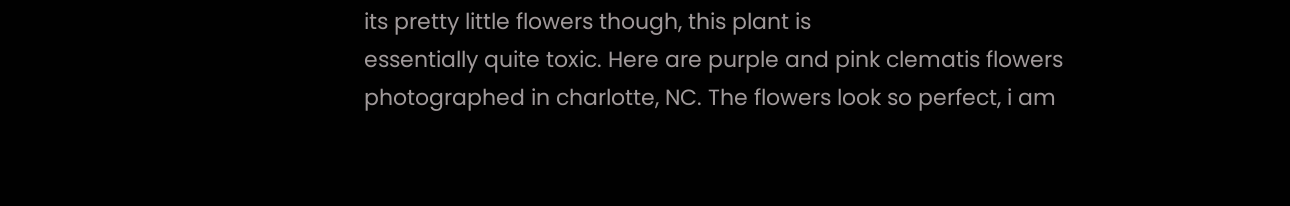its pretty little flowers though, this plant is
essentially quite toxic. Here are purple and pink clematis flowers photographed in charlotte, NC. The flowers look so perfect, i am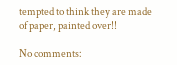tempted to think they are made of paper, painted over!!

No comments: